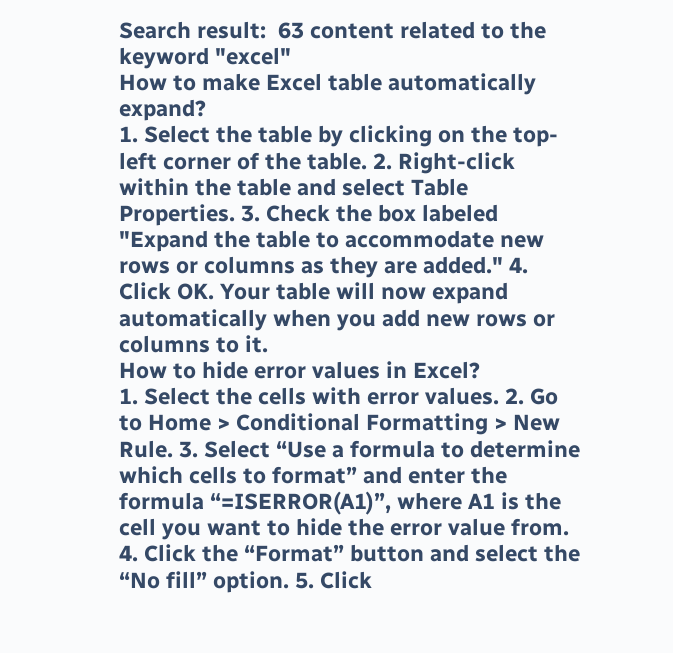Search result:  63 content related to the keyword "excel"
How to make Excel table automatically expand?
1. Select the table by clicking on the top-left corner of the table. 2. Right-click within the table and select Table Properties. 3. Check the box labeled "Expand the table to accommodate new rows or columns as they are added." 4. Click OK. Your table will now expand automatically when you add new rows or columns to it.
How to hide error values in Excel?
1. Select the cells with error values. 2. Go to Home > Conditional Formatting > New Rule. 3. Select “Use a formula to determine which cells to format” and enter the formula “=ISERROR(A1)”, where A1 is the cell you want to hide the error value from. 4. Click the “Format” button and select the “No fill” option. 5. Click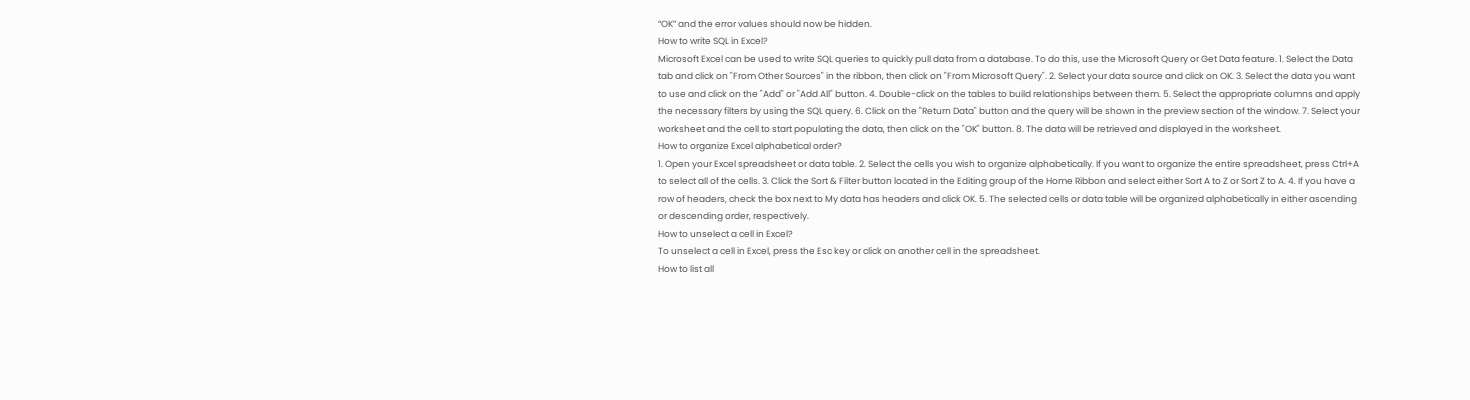“OK” and the error values should now be hidden.
How to write SQL in Excel?
Microsoft Excel can be used to write SQL queries to quickly pull data from a database. To do this, use the Microsoft Query or Get Data feature. 1. Select the Data tab and click on "From Other Sources" in the ribbon, then click on "From Microsoft Query". 2. Select your data source and click on OK. 3. Select the data you want to use and click on the "Add" or "Add All" button. 4. Double-click on the tables to build relationships between them. 5. Select the appropriate columns and apply the necessary filters by using the SQL query. 6. Click on the "Return Data" button and the query will be shown in the preview section of the window. 7. Select your worksheet and the cell to start populating the data, then click on the "OK" button. 8. The data will be retrieved and displayed in the worksheet.
How to organize Excel alphabetical order?
1. Open your Excel spreadsheet or data table. 2. Select the cells you wish to organize alphabetically. If you want to organize the entire spreadsheet, press Ctrl+A to select all of the cells. 3. Click the Sort & Filter button located in the Editing group of the Home Ribbon and select either Sort A to Z or Sort Z to A. 4. If you have a row of headers, check the box next to My data has headers and click OK. 5. The selected cells or data table will be organized alphabetically in either ascending or descending order, respectively.
How to unselect a cell in Excel?
To unselect a cell in Excel, press the Esc key or click on another cell in the spreadsheet.
How to list all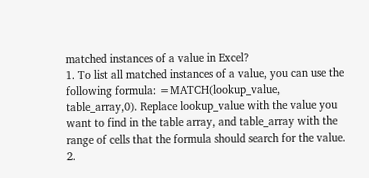matched instances of a value in Excel?
1. To list all matched instances of a value, you can use the following formula: =MATCH(lookup_value, table_array,0). Replace lookup_value with the value you want to find in the table array, and table_array with the range of cells that the formula should search for the value. 2.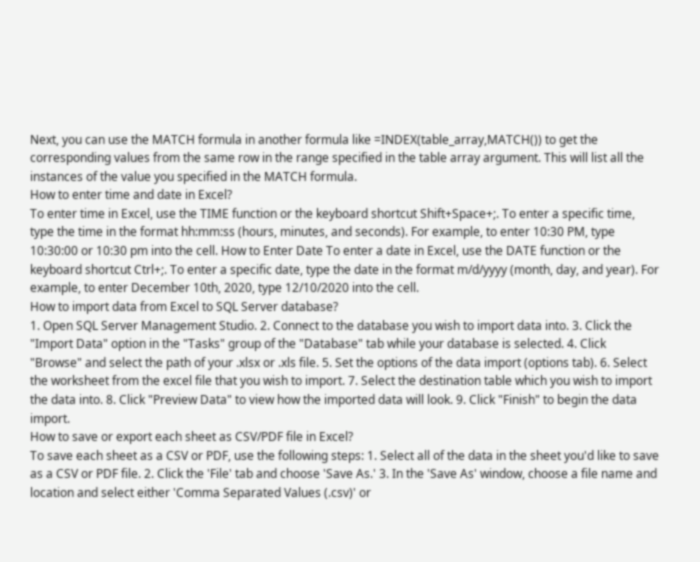Next, you can use the MATCH formula in another formula like =INDEX(table_array,MATCH()) to get the corresponding values from the same row in the range specified in the table array argument. This will list all the instances of the value you specified in the MATCH formula.
How to enter time and date in Excel?
To enter time in Excel, use the TIME function or the keyboard shortcut Shift+Space+;. To enter a specific time, type the time in the format hh:mm:ss (hours, minutes, and seconds). For example, to enter 10:30 PM, type 10:30:00 or 10:30 pm into the cell. How to Enter Date To enter a date in Excel, use the DATE function or the keyboard shortcut Ctrl+;. To enter a specific date, type the date in the format m/d/yyyy (month, day, and year). For example, to enter December 10th, 2020, type 12/10/2020 into the cell.
How to import data from Excel to SQL Server database?
1. Open SQL Server Management Studio. 2. Connect to the database you wish to import data into. 3. Click the "Import Data" option in the "Tasks" group of the "Database" tab while your database is selected. 4. Click "Browse" and select the path of your .xlsx or .xls file. 5. Set the options of the data import (options tab). 6. Select the worksheet from the excel file that you wish to import. 7. Select the destination table which you wish to import the data into. 8. Click "Preview Data" to view how the imported data will look. 9. Click "Finish" to begin the data import.
How to save or export each sheet as CSV/PDF file in Excel?
To save each sheet as a CSV or PDF, use the following steps: 1. Select all of the data in the sheet you'd like to save as a CSV or PDF file. 2. Click the 'File' tab and choose 'Save As.' 3. In the 'Save As' window, choose a file name and location and select either 'Comma Separated Values (.csv)' or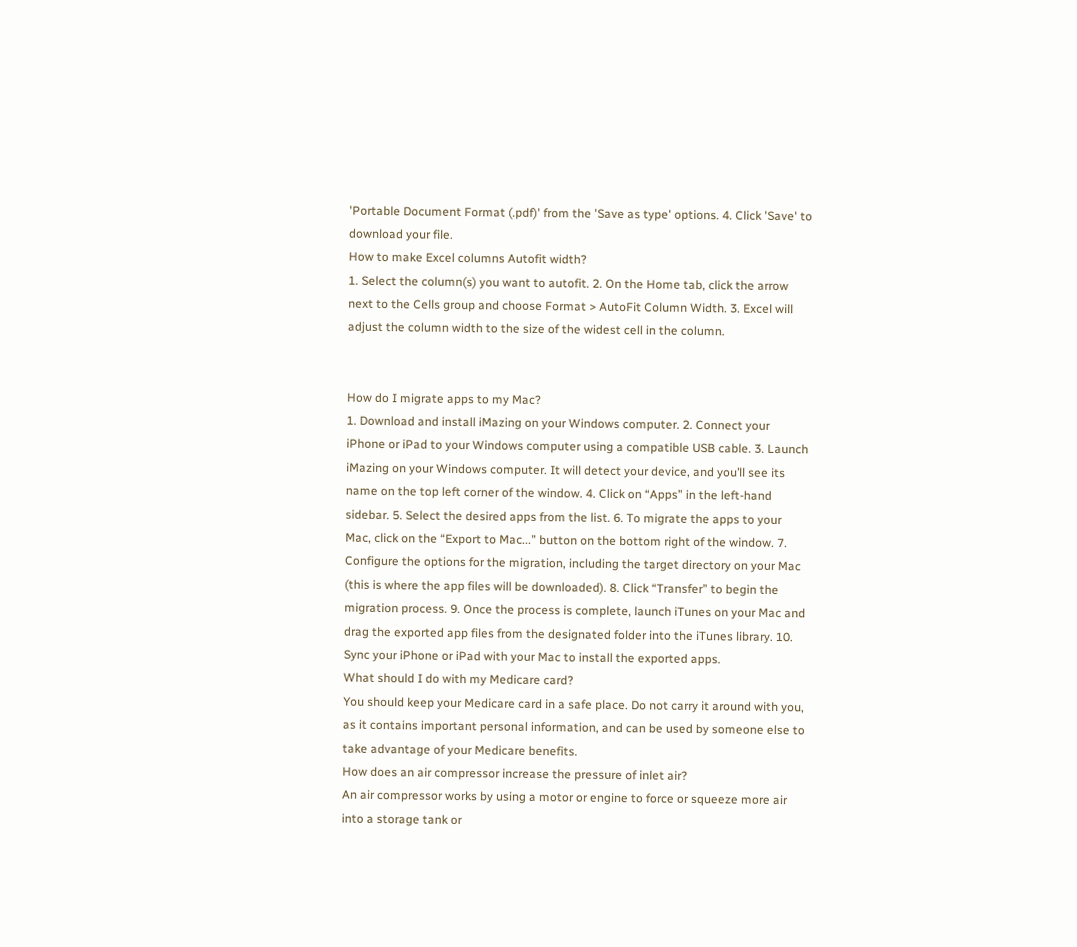'Portable Document Format (.pdf)' from the 'Save as type' options. 4. Click 'Save' to download your file.
How to make Excel columns Autofit width?
1. Select the column(s) you want to autofit. 2. On the Home tab, click the arrow next to the Cells group and choose Format > AutoFit Column Width. 3. Excel will adjust the column width to the size of the widest cell in the column.


How do I migrate apps to my Mac?
1. Download and install iMazing on your Windows computer. 2. Connect your iPhone or iPad to your Windows computer using a compatible USB cable. 3. Launch iMazing on your Windows computer. It will detect your device, and you’ll see its name on the top left corner of the window. 4. Click on “Apps” in the left-hand sidebar. 5. Select the desired apps from the list. 6. To migrate the apps to your Mac, click on the “Export to Mac...” button on the bottom right of the window. 7. Configure the options for the migration, including the target directory on your Mac (this is where the app files will be downloaded). 8. Click “Transfer” to begin the migration process. 9. Once the process is complete, launch iTunes on your Mac and drag the exported app files from the designated folder into the iTunes library. 10. Sync your iPhone or iPad with your Mac to install the exported apps.
What should I do with my Medicare card?
You should keep your Medicare card in a safe place. Do not carry it around with you, as it contains important personal information, and can be used by someone else to take advantage of your Medicare benefits.
How does an air compressor increase the pressure of inlet air?
An air compressor works by using a motor or engine to force or squeeze more air into a storage tank or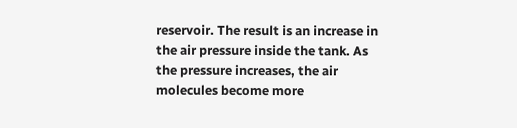reservoir. The result is an increase in the air pressure inside the tank. As the pressure increases, the air molecules become more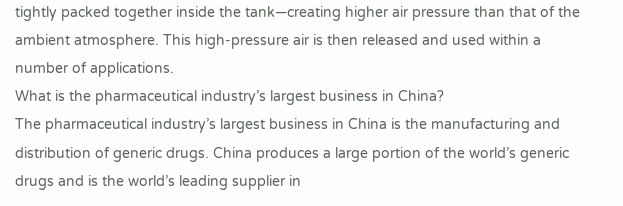tightly packed together inside the tank—creating higher air pressure than that of the ambient atmosphere. This high-pressure air is then released and used within a number of applications.
What is the pharmaceutical industry’s largest business in China?
The pharmaceutical industry’s largest business in China is the manufacturing and distribution of generic drugs. China produces a large portion of the world’s generic drugs and is the world’s leading supplier in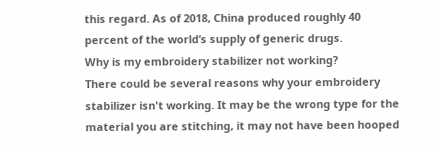this regard. As of 2018, China produced roughly 40 percent of the world’s supply of generic drugs.
Why is my embroidery stabilizer not working?
There could be several reasons why your embroidery stabilizer isn't working. It may be the wrong type for the material you are stitching, it may not have been hooped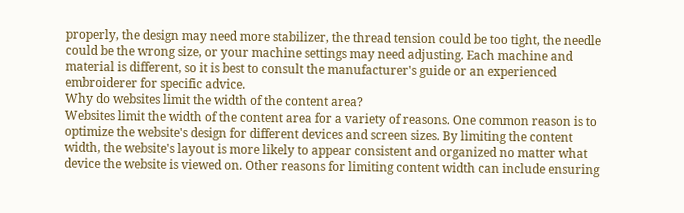properly, the design may need more stabilizer, the thread tension could be too tight, the needle could be the wrong size, or your machine settings may need adjusting. Each machine and material is different, so it is best to consult the manufacturer's guide or an experienced embroiderer for specific advice.
Why do websites limit the width of the content area?
Websites limit the width of the content area for a variety of reasons. One common reason is to optimize the website's design for different devices and screen sizes. By limiting the content width, the website's layout is more likely to appear consistent and organized no matter what device the website is viewed on. Other reasons for limiting content width can include ensuring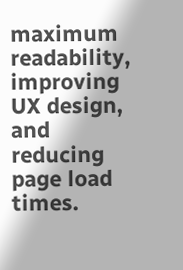maximum readability, improving UX design, and reducing page load times.